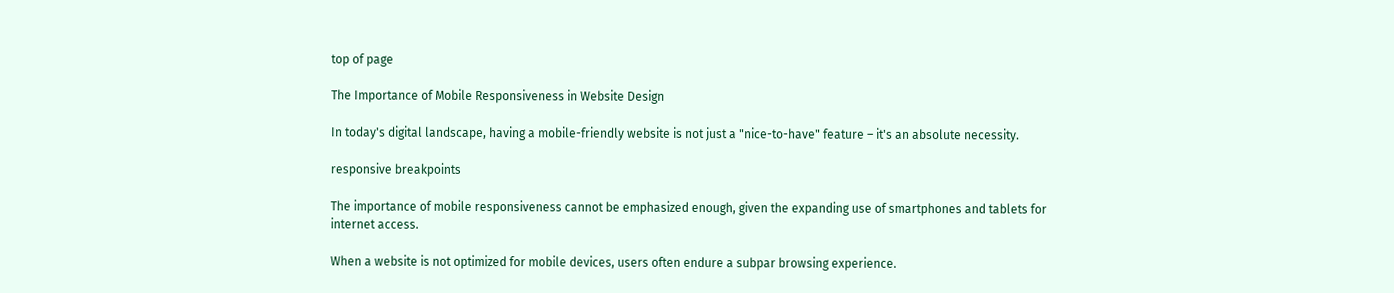top of page

The Importance of Mobile Responsiveness in Website Design

In today's digital landscape, having a mobile-friendly website is not just a "nice-to-have" feature – it's an absolute necessity.

responsive breakpoints

The importance of mobile responsiveness cannot be emphasized enough, given the expanding use of smartphones and tablets for internet access.

When a website is not optimized for mobile devices, users often endure a subpar browsing experience.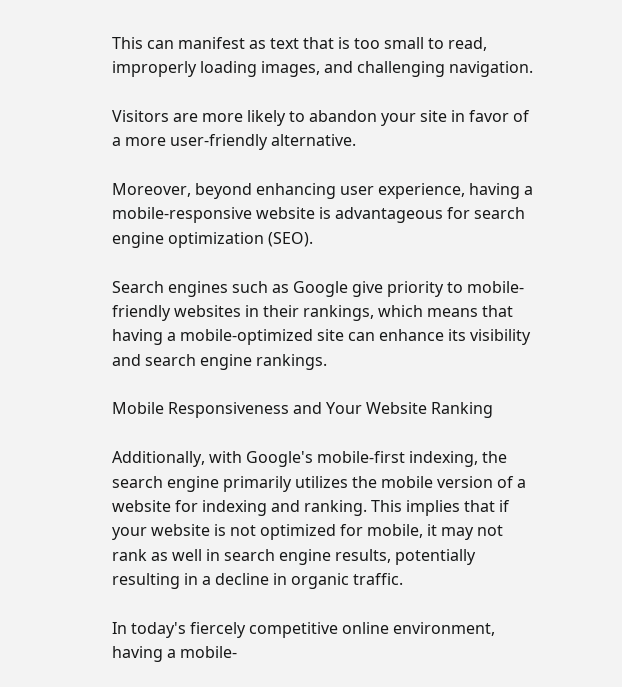This can manifest as text that is too small to read, improperly loading images, and challenging navigation.

Visitors are more likely to abandon your site in favor of a more user-friendly alternative.

Moreover, beyond enhancing user experience, having a mobile-responsive website is advantageous for search engine optimization (SEO).

Search engines such as Google give priority to mobile-friendly websites in their rankings, which means that having a mobile-optimized site can enhance its visibility and search engine rankings.

Mobile Responsiveness and Your Website Ranking

Additionally, with Google's mobile-first indexing, the search engine primarily utilizes the mobile version of a website for indexing and ranking. This implies that if your website is not optimized for mobile, it may not rank as well in search engine results, potentially resulting in a decline in organic traffic.

In today's fiercely competitive online environment, having a mobile-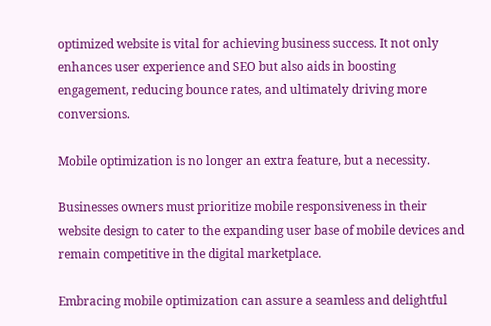optimized website is vital for achieving business success. It not only enhances user experience and SEO but also aids in boosting engagement, reducing bounce rates, and ultimately driving more conversions.

Mobile optimization is no longer an extra feature, but a necessity.

Businesses owners must prioritize mobile responsiveness in their website design to cater to the expanding user base of mobile devices and remain competitive in the digital marketplace.

Embracing mobile optimization can assure a seamless and delightful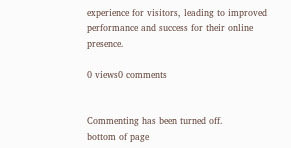experience for visitors, leading to improved performance and success for their online presence.

0 views0 comments


Commenting has been turned off.
bottom of page